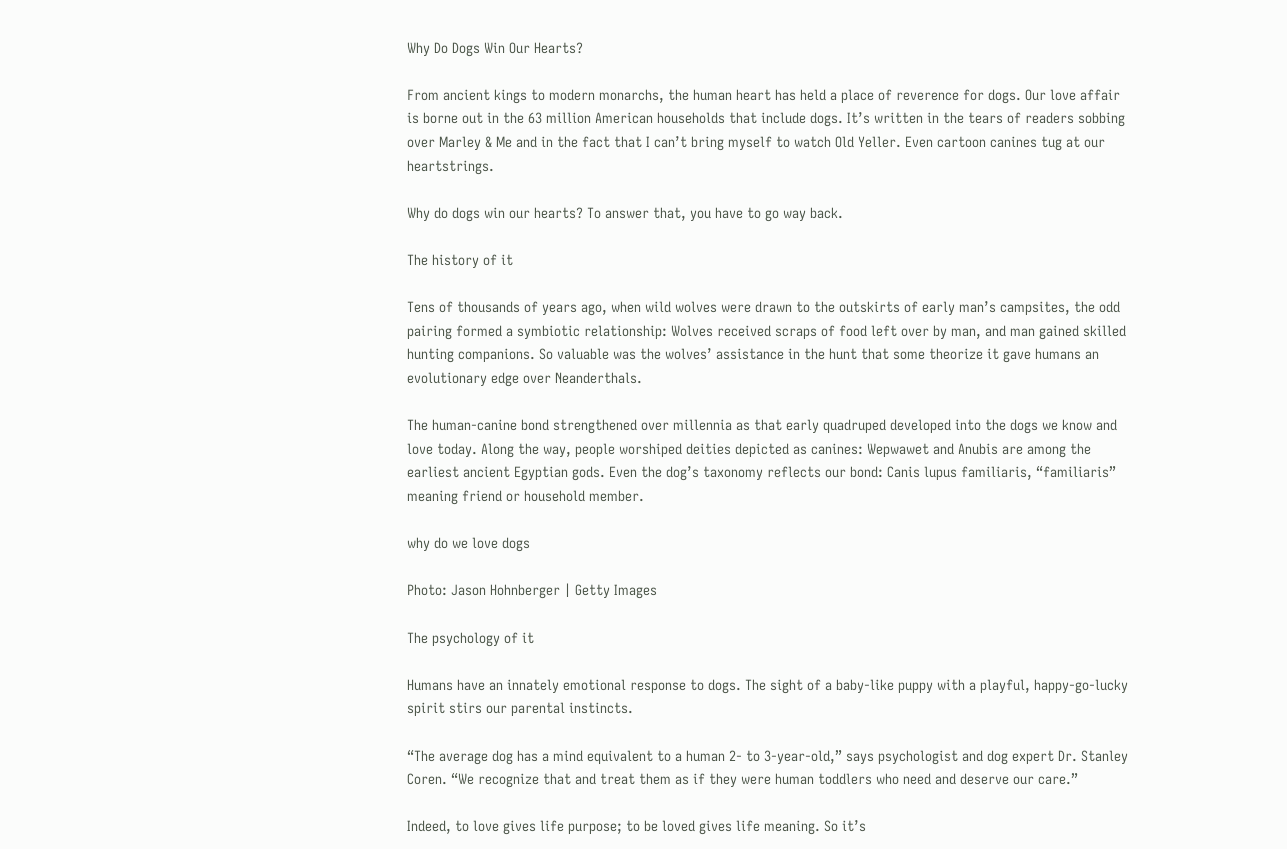Why Do Dogs Win Our Hearts?

From ancient kings to modern monarchs, the human heart has held a place of reverence for dogs. Our love affair is borne out in the 63 million American households that include dogs. It’s written in the tears of readers sobbing over Marley & Me and in the fact that I can’t bring myself to watch Old Yeller. Even cartoon canines tug at our heartstrings.

Why do dogs win our hearts? To answer that, you have to go way back.

The history of it

Tens of thousands of years ago, when wild wolves were drawn to the outskirts of early man’s campsites, the odd pairing formed a symbiotic relationship: Wolves received scraps of food left over by man, and man gained skilled hunting companions. So valuable was the wolves’ assistance in the hunt that some theorize it gave humans an evolutionary edge over Neanderthals.

The human-canine bond strengthened over millennia as that early quadruped developed into the dogs we know and love today. Along the way, people worshiped deities depicted as canines: Wepwawet and Anubis are among the earliest ancient Egyptian gods. Even the dog’s taxonomy reflects our bond: Canis lupus familiaris, “familiaris” meaning friend or household member.

why do we love dogs

Photo: Jason Hohnberger | Getty Images

The psychology of it

Humans have an innately emotional response to dogs. The sight of a baby-like puppy with a playful, happy-go-lucky spirit stirs our parental instincts.

“The average dog has a mind equivalent to a human 2- to 3-year-old,” says psychologist and dog expert Dr. Stanley Coren. “We recognize that and treat them as if they were human toddlers who need and deserve our care.”

Indeed, to love gives life purpose; to be loved gives life meaning. So it’s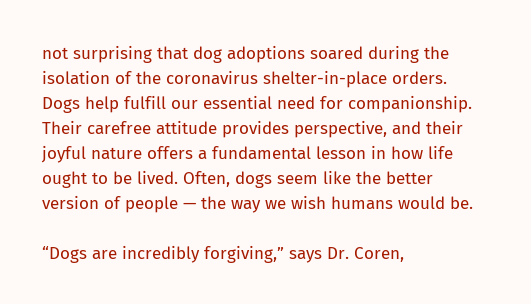not surprising that dog adoptions soared during the isolation of the coronavirus shelter-in-place orders. Dogs help fulfill our essential need for companionship. Their carefree attitude provides perspective, and their joyful nature offers a fundamental lesson in how life ought to be lived. Often, dogs seem like the better version of people — the way we wish humans would be.

“Dogs are incredibly forgiving,” says Dr. Coren,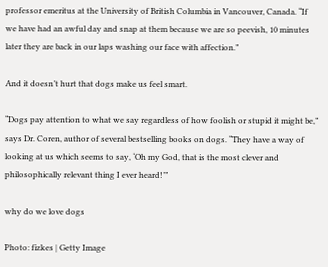professor emeritus at the University of British Columbia in Vancouver, Canada. “If we have had an awful day and snap at them because we are so peevish, 10 minutes later they are back in our laps washing our face with affection.”

And it doesn’t hurt that dogs make us feel smart.

“Dogs pay attention to what we say regardless of how foolish or stupid it might be,” says Dr. Coren, author of several bestselling books on dogs. “They have a way of looking at us which seems to say, ‘Oh my God, that is the most clever and philosophically relevant thing I ever heard!’”

why do we love dogs

Photo: fizkes | Getty Image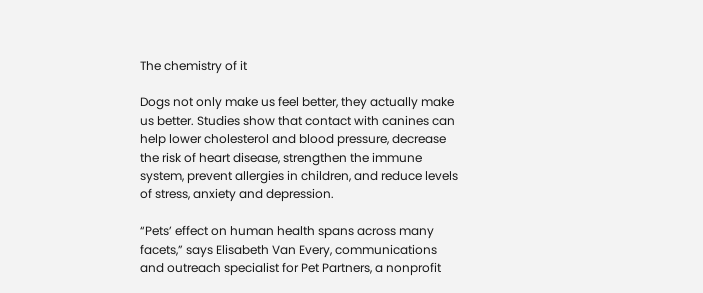The chemistry of it

Dogs not only make us feel better, they actually make us better. Studies show that contact with canines can help lower cholesterol and blood pressure, decrease the risk of heart disease, strengthen the immune system, prevent allergies in children, and reduce levels of stress, anxiety and depression.

“Pets’ effect on human health spans across many facets,” says Elisabeth Van Every, communications and outreach specialist for Pet Partners, a nonprofit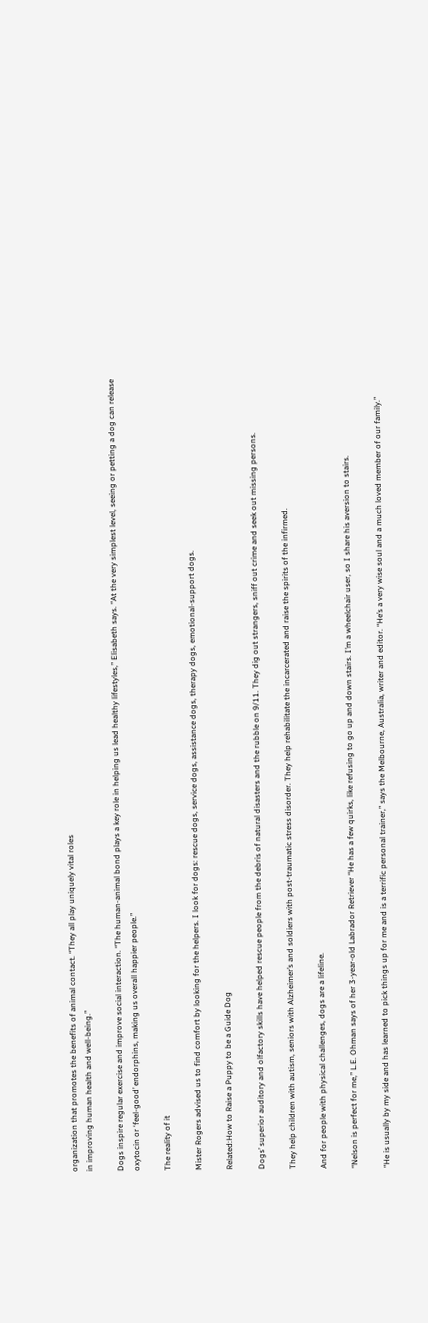organization that promotes the benefits of animal contact. “They all play uniquely vital roles
in improving human health and well-being.”

Dogs inspire regular exercise and improve social interaction. “The human-animal bond plays a key role in helping us lead healthy lifestyles,” Elisabeth says. “At the very simplest level, seeing or petting a dog can release oxytocin or ‘feel-good’ endorphins, making us overall happier people.”

The reality of it

Mister Rogers advised us to find comfort by looking for the helpers. I look for dogs: rescue dogs, service dogs, assistance dogs, therapy dogs, emotional-support dogs.

Related:How to Raise a Puppy to be a Guide Dog

Dogs’ superior auditory and olfactory skills have helped rescue people from the debris of natural disasters and the rubble on 9/11. They dig out strangers, sniff out crime and seek out missing persons.

They help children with autism, seniors with Alzheimer’s and soldiers with post-traumatic stress disorder. They help rehabilitate the incarcerated and raise the spirits of the infirmed.

And for people with physical challenges, dogs are a lifeline.

“Nelson is perfect for me,” L.E. Ohman says of her 3-year-old Labrador Retriever “He has a few quirks, like refusing to go up and down stairs. I’m a wheelchair user, so I share his aversion to stairs.

“He is usually by my side and has learned to pick things up for me and is a terrific personal trainer,” says the Melbourne, Australia, writer and editor. “He’s a very wise soul and a much loved member of our family.”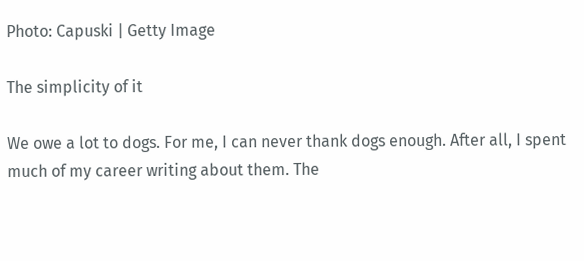Photo: Capuski | Getty Image

The simplicity of it

We owe a lot to dogs. For me, I can never thank dogs enough. After all, I spent much of my career writing about them. The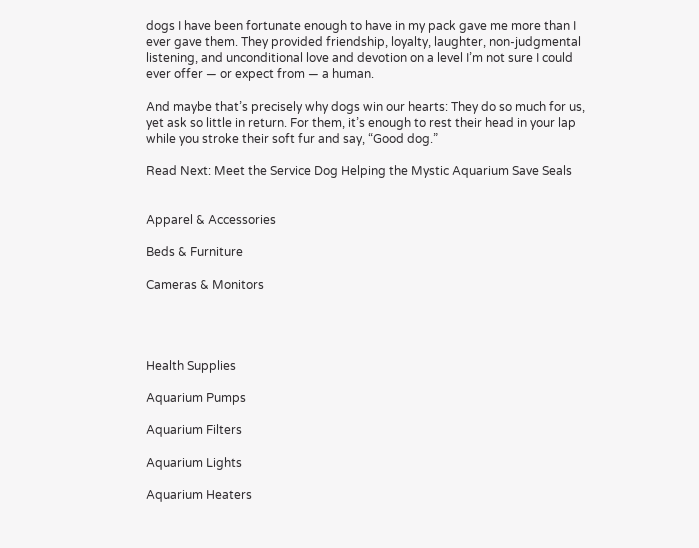dogs I have been fortunate enough to have in my pack gave me more than I ever gave them. They provided friendship, loyalty, laughter, non-judgmental listening, and unconditional love and devotion on a level I’m not sure I could ever offer — or expect from — a human.

And maybe that’s precisely why dogs win our hearts: They do so much for us, yet ask so little in return. For them, it’s enough to rest their head in your lap while you stroke their soft fur and say, “Good dog.”

Read Next: Meet the Service Dog Helping the Mystic Aquarium Save Seals


Apparel & Accessories

Beds & Furniture

Cameras & Monitors




Health Supplies

Aquarium Pumps

Aquarium Filters

Aquarium Lights

Aquarium Heaters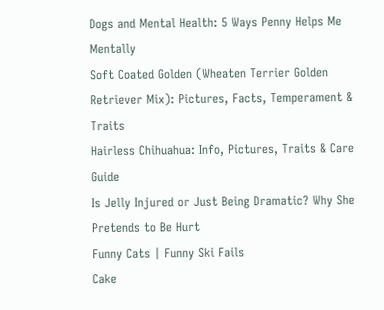Dogs and Mental Health: 5 Ways Penny Helps Me Mentally
Soft Coated Golden (Wheaten Terrier Golden Retriever Mix): Pictures, Facts, Temperament & Traits
Hairless Chihuahua: Info, Pictures, Traits & Care Guide
Is Jelly Injured or Just Being Dramatic? Why She Pretends to Be Hurt
Funny Cats | Funny Ski Fails
Cake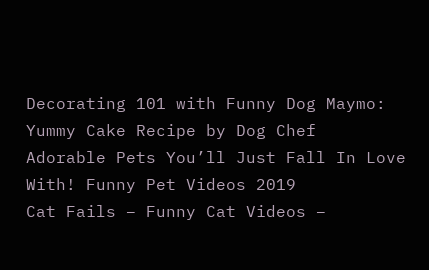Decorating 101 with Funny Dog Maymo: Yummy Cake Recipe by Dog Chef
Adorable Pets You’ll Just Fall In Love With! Funny Pet Videos 2019
Cat Fails – Funny Cat Videos –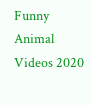Funny Animal Videos 2020